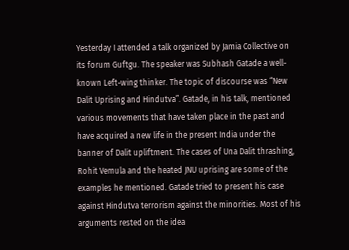Yesterday I attended a talk organized by Jamia Collective on its forum Guftgu. The speaker was Subhash Gatade a well-known Left-wing thinker. The topic of discourse was “New Dalit Uprising and Hindutva”. Gatade, in his talk, mentioned various movements that have taken place in the past and have acquired a new life in the present India under the banner of Dalit upliftment. The cases of Una Dalit thrashing, Rohit Vemula and the heated JNU uprising are some of the examples he mentioned. Gatade tried to present his case against Hindutva terrorism against the minorities. Most of his arguments rested on the idea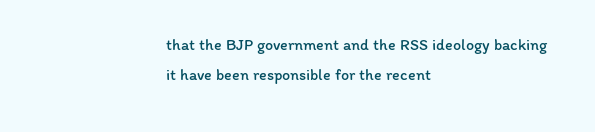that the BJP government and the RSS ideology backing it have been responsible for the recent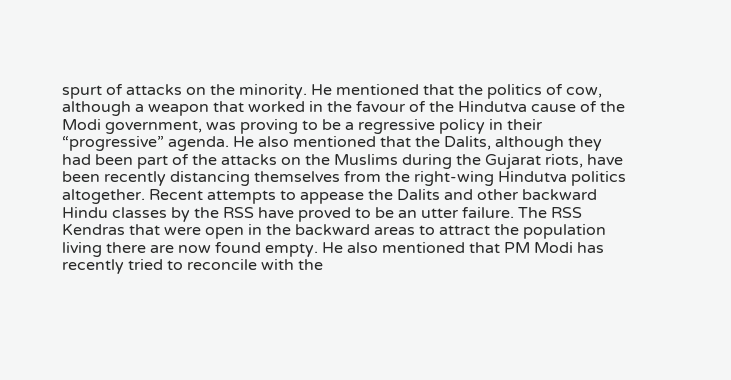spurt of attacks on the minority. He mentioned that the politics of cow, although a weapon that worked in the favour of the Hindutva cause of the Modi government, was proving to be a regressive policy in their “progressive” agenda. He also mentioned that the Dalits, although they had been part of the attacks on the Muslims during the Gujarat riots, have been recently distancing themselves from the right-wing Hindutva politics altogether. Recent attempts to appease the Dalits and other backward Hindu classes by the RSS have proved to be an utter failure. The RSS Kendras that were open in the backward areas to attract the population living there are now found empty. He also mentioned that PM Modi has recently tried to reconcile with the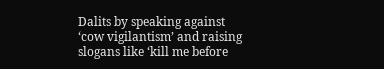Dalits by speaking against ‘cow vigilantism’ and raising slogans like ‘kill me before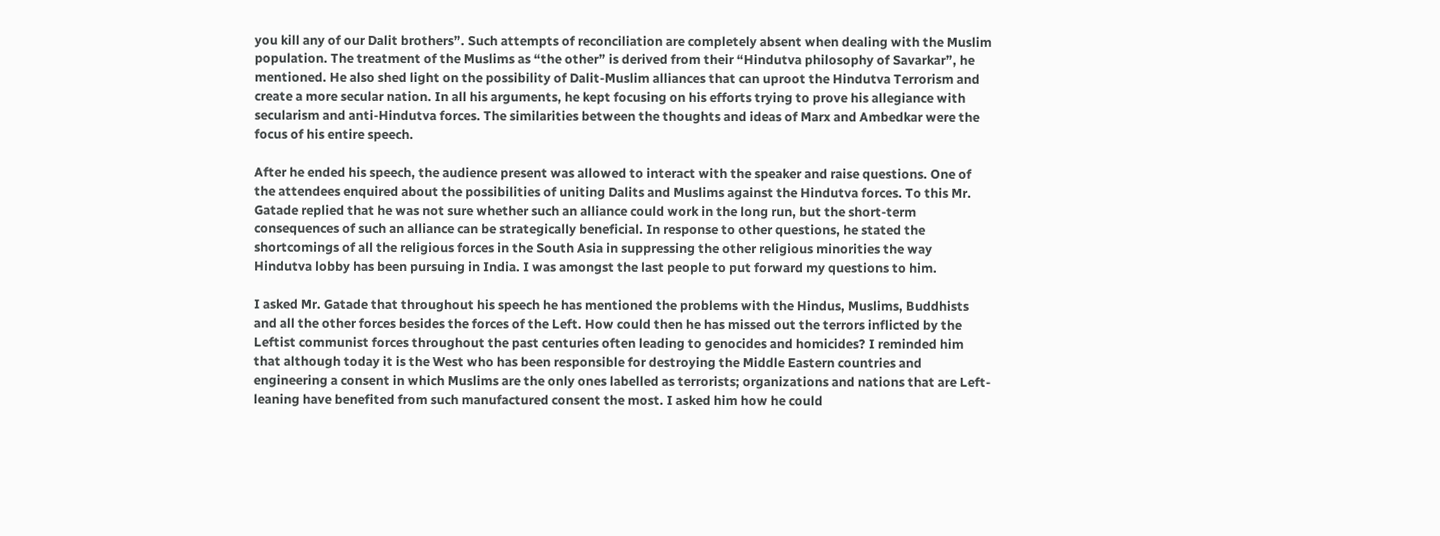you kill any of our Dalit brothers”. Such attempts of reconciliation are completely absent when dealing with the Muslim population. The treatment of the Muslims as “the other” is derived from their “Hindutva philosophy of Savarkar”, he mentioned. He also shed light on the possibility of Dalit-Muslim alliances that can uproot the Hindutva Terrorism and create a more secular nation. In all his arguments, he kept focusing on his efforts trying to prove his allegiance with secularism and anti-Hindutva forces. The similarities between the thoughts and ideas of Marx and Ambedkar were the focus of his entire speech.

After he ended his speech, the audience present was allowed to interact with the speaker and raise questions. One of the attendees enquired about the possibilities of uniting Dalits and Muslims against the Hindutva forces. To this Mr. Gatade replied that he was not sure whether such an alliance could work in the long run, but the short-term consequences of such an alliance can be strategically beneficial. In response to other questions, he stated the shortcomings of all the religious forces in the South Asia in suppressing the other religious minorities the way Hindutva lobby has been pursuing in India. I was amongst the last people to put forward my questions to him.

I asked Mr. Gatade that throughout his speech he has mentioned the problems with the Hindus, Muslims, Buddhists and all the other forces besides the forces of the Left. How could then he has missed out the terrors inflicted by the Leftist communist forces throughout the past centuries often leading to genocides and homicides? I reminded him that although today it is the West who has been responsible for destroying the Middle Eastern countries and engineering a consent in which Muslims are the only ones labelled as terrorists; organizations and nations that are Left-leaning have benefited from such manufactured consent the most. I asked him how he could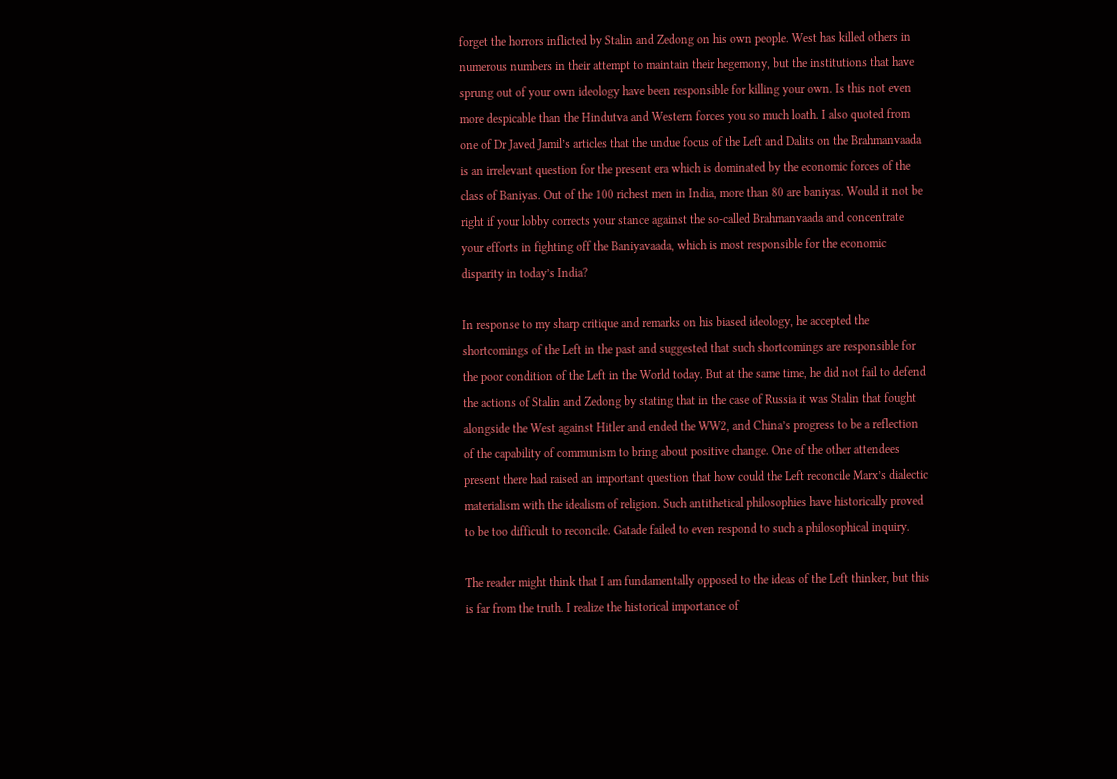forget the horrors inflicted by Stalin and Zedong on his own people. West has killed others in numerous numbers in their attempt to maintain their hegemony, but the institutions that have sprung out of your own ideology have been responsible for killing your own. Is this not even more despicable than the Hindutva and Western forces you so much loath. I also quoted from one of Dr Javed Jamil’s articles that the undue focus of the Left and Dalits on the Brahmanvaada is an irrelevant question for the present era which is dominated by the economic forces of the class of Baniyas. Out of the 100 richest men in India, more than 80 are baniyas. Would it not be right if your lobby corrects your stance against the so-called Brahmanvaada and concentrate your efforts in fighting off the Baniyavaada, which is most responsible for the economic disparity in today’s India?

In response to my sharp critique and remarks on his biased ideology, he accepted the shortcomings of the Left in the past and suggested that such shortcomings are responsible for the poor condition of the Left in the World today. But at the same time, he did not fail to defend the actions of Stalin and Zedong by stating that in the case of Russia it was Stalin that fought alongside the West against Hitler and ended the WW2, and China’s progress to be a reflection of the capability of communism to bring about positive change. One of the other attendees present there had raised an important question that how could the Left reconcile Marx’s dialectic materialism with the idealism of religion. Such antithetical philosophies have historically proved to be too difficult to reconcile. Gatade failed to even respond to such a philosophical inquiry.

The reader might think that I am fundamentally opposed to the ideas of the Left thinker, but this is far from the truth. I realize the historical importance of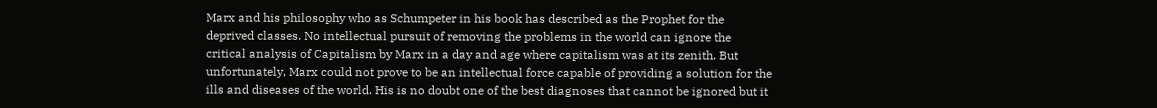Marx and his philosophy who as Schumpeter in his book has described as the Prophet for the deprived classes. No intellectual pursuit of removing the problems in the world can ignore the critical analysis of Capitalism by Marx in a day and age where capitalism was at its zenith. But unfortunately, Marx could not prove to be an intellectual force capable of providing a solution for the ills and diseases of the world. His is no doubt one of the best diagnoses that cannot be ignored but it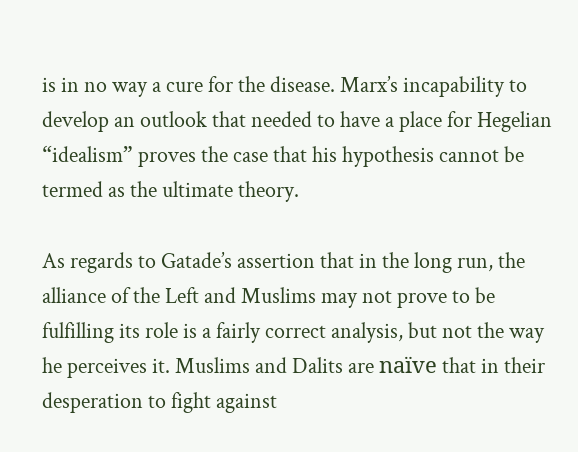is in no way a cure for the disease. Marx’s incapability to develop an outlook that needed to have a place for Hegelian “idealism” proves the case that his hypothesis cannot be termed as the ultimate theory.

As regards to Gatade’s assertion that in the long run, the alliance of the Left and Muslims may not prove to be fulfilling its role is a fairly correct analysis, but not the way he perceives it. Muslims and Dalits are naïve that in their desperation to fight against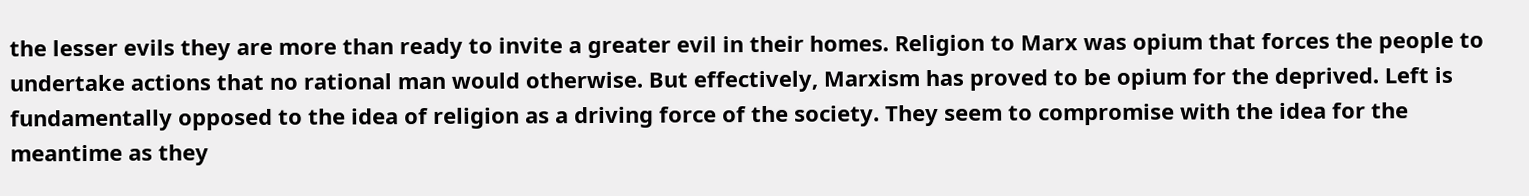the lesser evils they are more than ready to invite a greater evil in their homes. Religion to Marx was opium that forces the people to undertake actions that no rational man would otherwise. But effectively, Marxism has proved to be opium for the deprived. Left is fundamentally opposed to the idea of religion as a driving force of the society. They seem to compromise with the idea for the meantime as they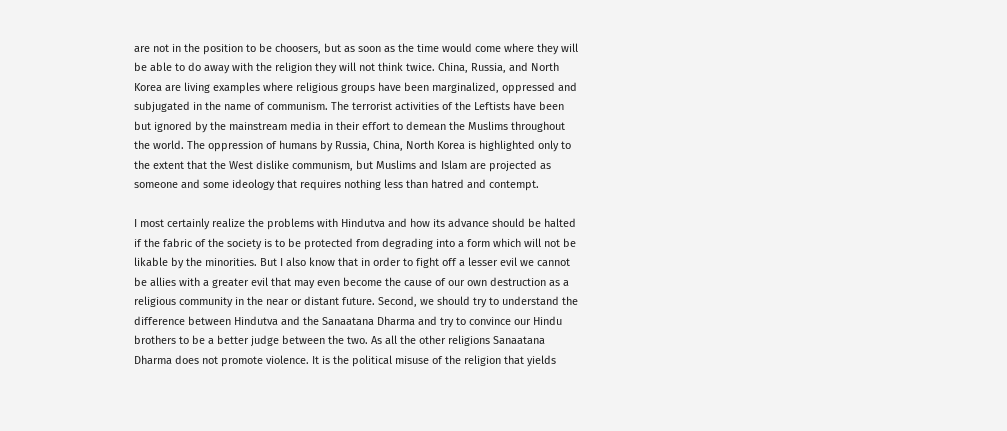are not in the position to be choosers, but as soon as the time would come where they will be able to do away with the religion they will not think twice. China, Russia, and North Korea are living examples where religious groups have been marginalized, oppressed and subjugated in the name of communism. The terrorist activities of the Leftists have been but ignored by the mainstream media in their effort to demean the Muslims throughout the world. The oppression of humans by Russia, China, North Korea is highlighted only to the extent that the West dislike communism, but Muslims and Islam are projected as someone and some ideology that requires nothing less than hatred and contempt.

I most certainly realize the problems with Hindutva and how its advance should be halted if the fabric of the society is to be protected from degrading into a form which will not be likable by the minorities. But I also know that in order to fight off a lesser evil we cannot be allies with a greater evil that may even become the cause of our own destruction as a religious community in the near or distant future. Second, we should try to understand the difference between Hindutva and the Sanaatana Dharma and try to convince our Hindu brothers to be a better judge between the two. As all the other religions Sanaatana Dharma does not promote violence. It is the political misuse of the religion that yields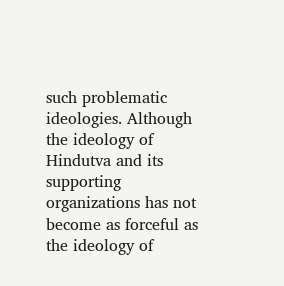such problematic ideologies. Although the ideology of Hindutva and its supporting organizations has not become as forceful as the ideology of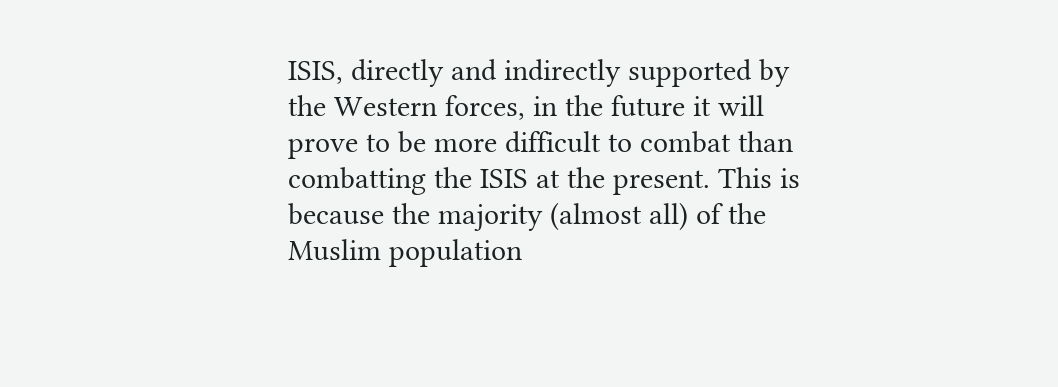ISIS, directly and indirectly supported by the Western forces, in the future it will prove to be more difficult to combat than combatting the ISIS at the present. This is because the majority (almost all) of the Muslim population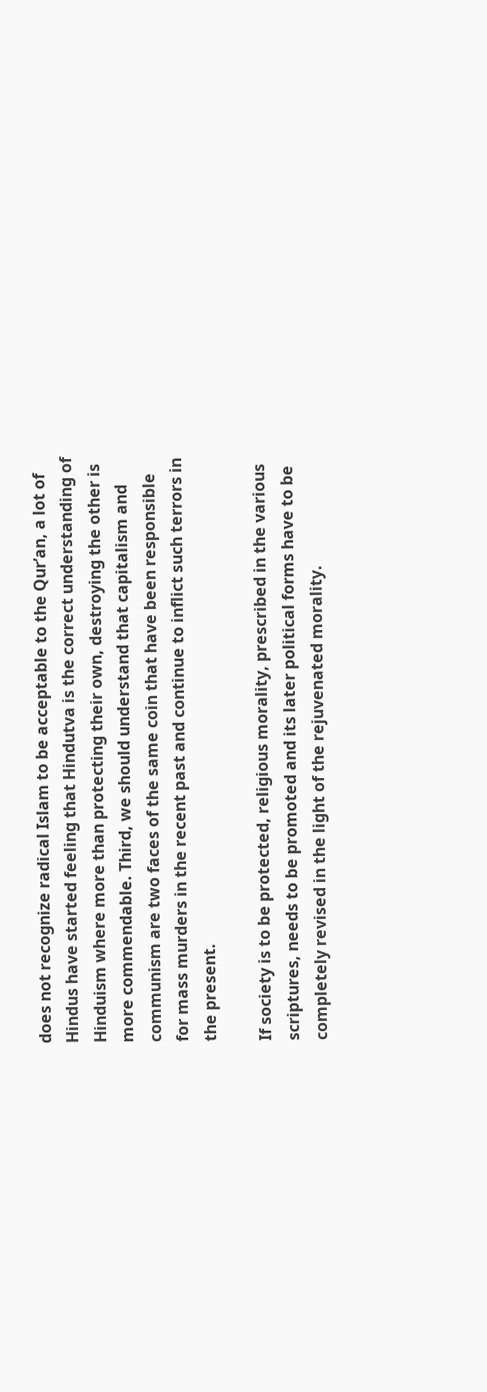does not recognize radical Islam to be acceptable to the Qur’an, a lot of Hindus have started feeling that Hindutva is the correct understanding of Hinduism where more than protecting their own, destroying the other is more commendable. Third, we should understand that capitalism and communism are two faces of the same coin that have been responsible for mass murders in the recent past and continue to inflict such terrors in the present.

If society is to be protected, religious morality, prescribed in the various scriptures, needs to be promoted and its later political forms have to be completely revised in the light of the rejuvenated morality.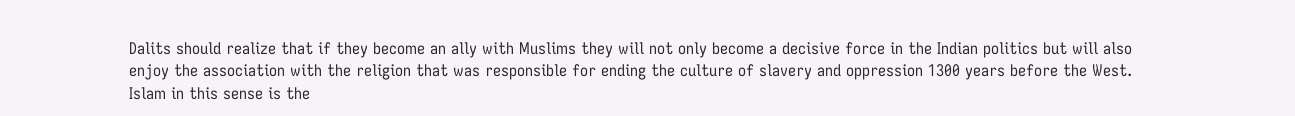Dalits should realize that if they become an ally with Muslims they will not only become a decisive force in the Indian politics but will also enjoy the association with the religion that was responsible for ending the culture of slavery and oppression 1300 years before the West. Islam in this sense is the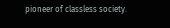pioneer of classless society.